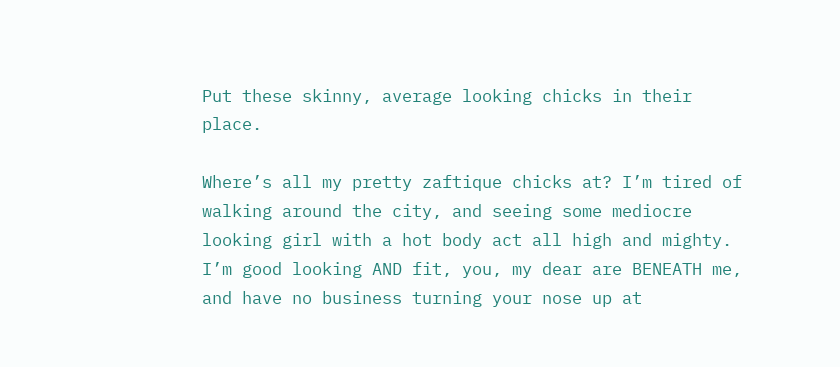Put these skinny, average looking chicks in their place.

Where’s all my pretty zaftique chicks at? I’m tired of walking around the city, and seeing some mediocre looking girl with a hot body act all high and mighty. I’m good looking AND fit, you, my dear are BENEATH me, and have no business turning your nose up at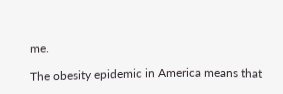me.

The obesity epidemic in America means that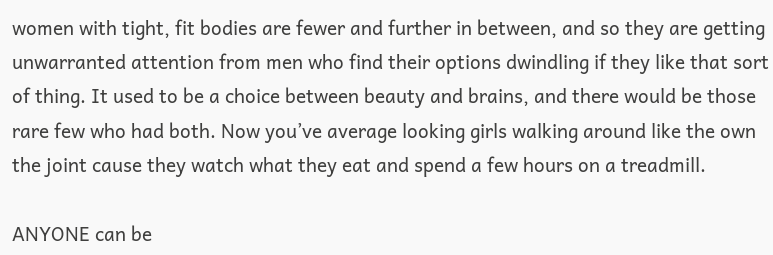women with tight, fit bodies are fewer and further in between, and so they are getting unwarranted attention from men who find their options dwindling if they like that sort of thing. It used to be a choice between beauty and brains, and there would be those rare few who had both. Now you’ve average looking girls walking around like the own the joint cause they watch what they eat and spend a few hours on a treadmill.

ANYONE can be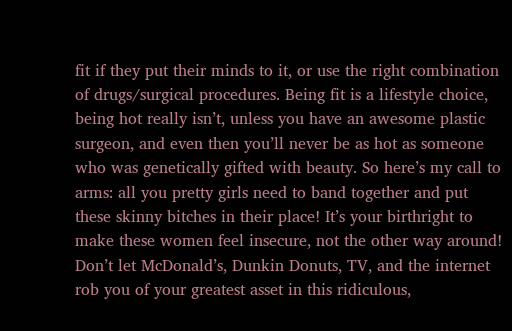fit if they put their minds to it, or use the right combination of drugs/surgical procedures. Being fit is a lifestyle choice, being hot really isn’t, unless you have an awesome plastic surgeon, and even then you’ll never be as hot as someone who was genetically gifted with beauty. So here’s my call to arms: all you pretty girls need to band together and put these skinny bitches in their place! It’s your birthright to make these women feel insecure, not the other way around! Don’t let McDonald’s, Dunkin Donuts, TV, and the internet rob you of your greatest asset in this ridiculous,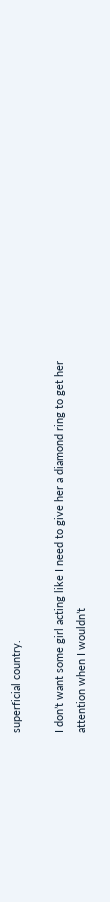superficial country.

I don’t want some girl acting like I need to give her a diamond ring to get her attention when I wouldn’t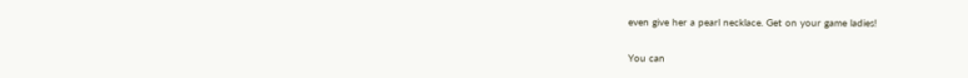even give her a pearl necklace. Get on your game ladies!

You can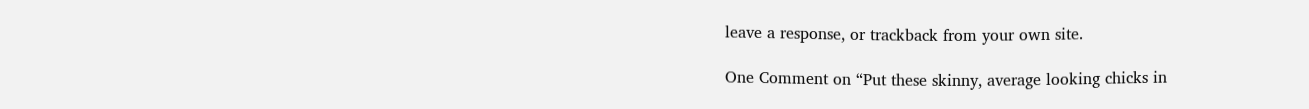leave a response, or trackback from your own site.

One Comment on “Put these skinny, average looking chicks in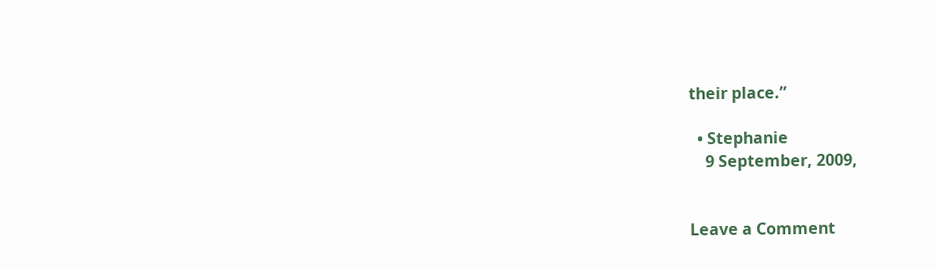their place.”

  • Stephanie
    9 September, 2009,


Leave a Comment